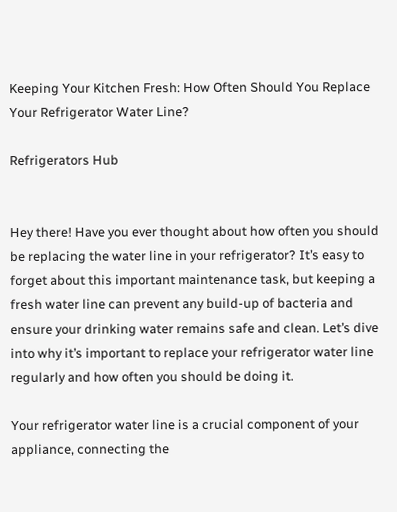Keeping Your Kitchen Fresh: How Often Should You Replace Your Refrigerator Water Line?

Refrigerators Hub


Hey there! Have you ever thought about how often you should be replacing the water line in your refrigerator? It’s easy to forget about this important maintenance task, but keeping a fresh water line can prevent any build-up of bacteria and ensure your drinking water remains safe and clean. Let’s dive into why it’s important to replace your refrigerator water line regularly and how often you should be doing it.

Your refrigerator water line is a crucial component of your appliance, connecting the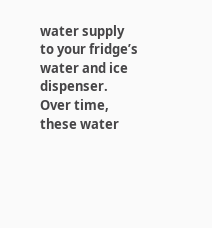water supply to your fridge’s water and ice dispenser. Over time, these water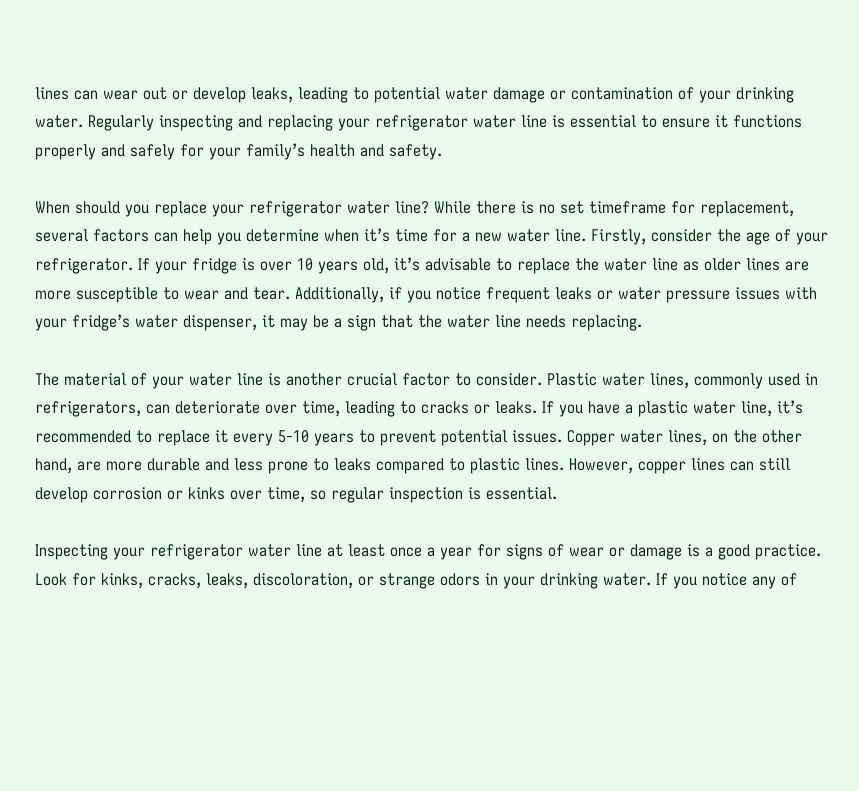lines can wear out or develop leaks, leading to potential water damage or contamination of your drinking water. Regularly inspecting and replacing your refrigerator water line is essential to ensure it functions properly and safely for your family’s health and safety.

When should you replace your refrigerator water line? While there is no set timeframe for replacement, several factors can help you determine when it’s time for a new water line. Firstly, consider the age of your refrigerator. If your fridge is over 10 years old, it’s advisable to replace the water line as older lines are more susceptible to wear and tear. Additionally, if you notice frequent leaks or water pressure issues with your fridge’s water dispenser, it may be a sign that the water line needs replacing.

The material of your water line is another crucial factor to consider. Plastic water lines, commonly used in refrigerators, can deteriorate over time, leading to cracks or leaks. If you have a plastic water line, it’s recommended to replace it every 5-10 years to prevent potential issues. Copper water lines, on the other hand, are more durable and less prone to leaks compared to plastic lines. However, copper lines can still develop corrosion or kinks over time, so regular inspection is essential.

Inspecting your refrigerator water line at least once a year for signs of wear or damage is a good practice. Look for kinks, cracks, leaks, discoloration, or strange odors in your drinking water. If you notice any of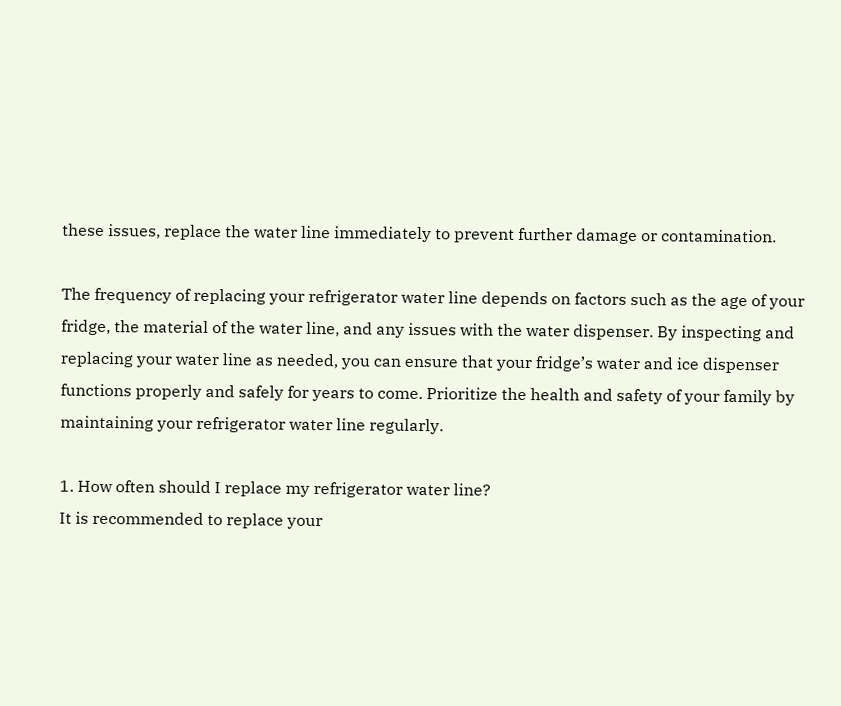these issues, replace the water line immediately to prevent further damage or contamination.

The frequency of replacing your refrigerator water line depends on factors such as the age of your fridge, the material of the water line, and any issues with the water dispenser. By inspecting and replacing your water line as needed, you can ensure that your fridge’s water and ice dispenser functions properly and safely for years to come. Prioritize the health and safety of your family by maintaining your refrigerator water line regularly.

1. How often should I replace my refrigerator water line?
It is recommended to replace your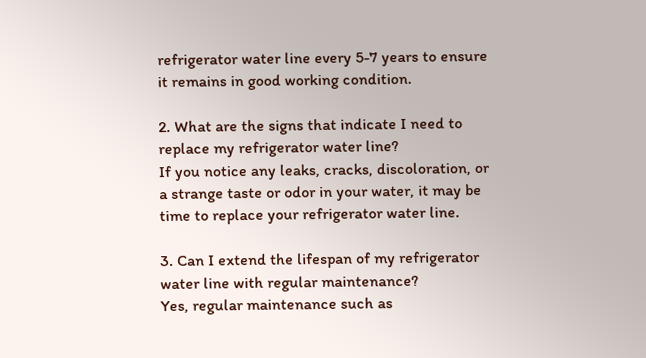refrigerator water line every 5-7 years to ensure it remains in good working condition.

2. What are the signs that indicate I need to replace my refrigerator water line?
If you notice any leaks, cracks, discoloration, or a strange taste or odor in your water, it may be time to replace your refrigerator water line.

3. Can I extend the lifespan of my refrigerator water line with regular maintenance?
Yes, regular maintenance such as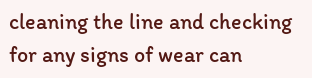cleaning the line and checking for any signs of wear can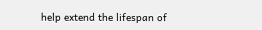help extend the lifespan of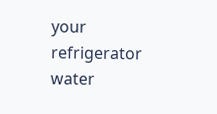your refrigerator water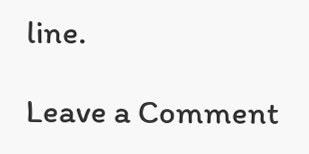line.

Leave a Comment